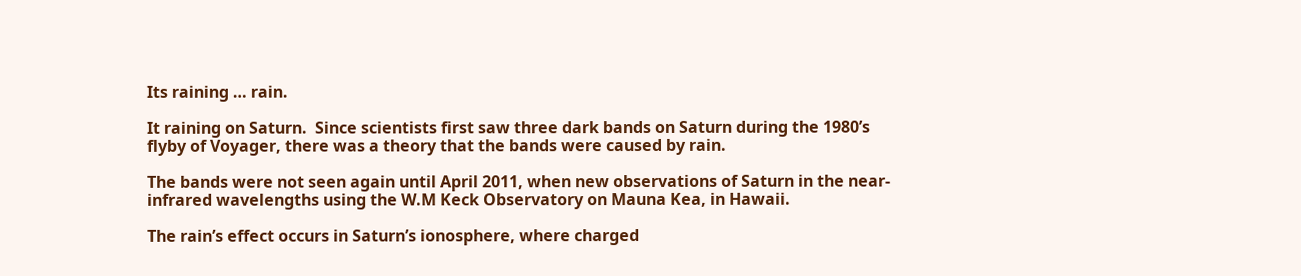Its raining … rain.

It raining on Saturn.  Since scientists first saw three dark bands on Saturn during the 1980’s flyby of Voyager, there was a theory that the bands were caused by rain.

The bands were not seen again until April 2011, when new observations of Saturn in the near-infrared wavelengths using the W.M Keck Observatory on Mauna Kea, in Hawaii.

The rain’s effect occurs in Saturn’s ionosphere, where charged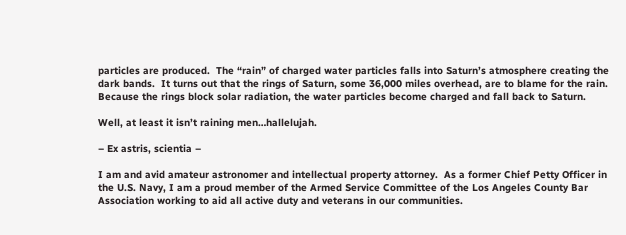particles are produced.  The “rain” of charged water particles falls into Saturn’s atmosphere creating the dark bands.  It turns out that the rings of Saturn, some 36,000 miles overhead, are to blame for the rain.  Because the rings block solar radiation, the water particles become charged and fall back to Saturn.

Well, at least it isn’t raining men…hallelujah.

– Ex astris, scientia –

I am and avid amateur astronomer and intellectual property attorney.  As a former Chief Petty Officer in the U.S. Navy, I am a proud member of the Armed Service Committee of the Los Angeles County Bar Association working to aid all active duty and veterans in our communities.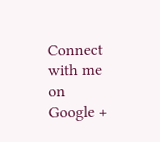Connect with me on Google +